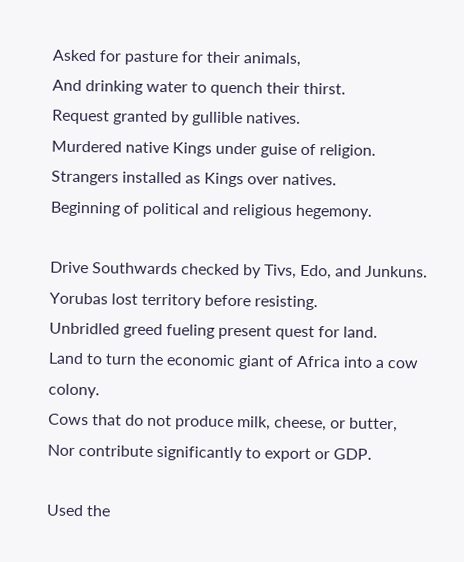Asked for pasture for their animals,
And drinking water to quench their thirst.
Request granted by gullible natives.
Murdered native Kings under guise of religion.
Strangers installed as Kings over natives.
Beginning of political and religious hegemony.

Drive Southwards checked by Tivs, Edo, and Junkuns.
Yorubas lost territory before resisting.
Unbridled greed fueling present quest for land.
Land to turn the economic giant of Africa into a cow colony.
Cows that do not produce milk, cheese, or butter,
Nor contribute significantly to export or GDP.

Used the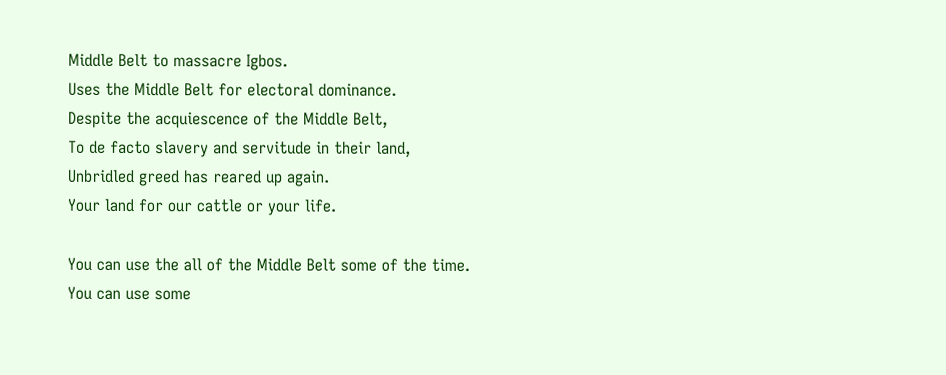Middle Belt to massacre Igbos.
Uses the Middle Belt for electoral dominance.
Despite the acquiescence of the Middle Belt,
To de facto slavery and servitude in their land,
Unbridled greed has reared up again.
Your land for our cattle or your life.

You can use the all of the Middle Belt some of the time.
You can use some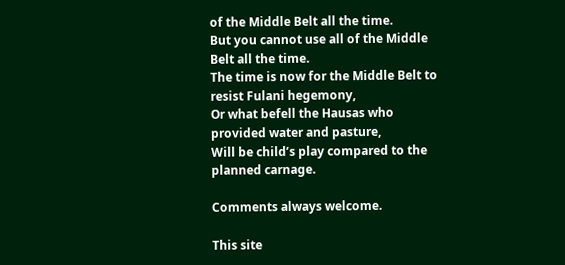of the Middle Belt all the time.
But you cannot use all of the Middle Belt all the time.
The time is now for the Middle Belt to resist Fulani hegemony,
Or what befell the Hausas who provided water and pasture,
Will be child’s play compared to the planned carnage.

Comments always welcome.

This site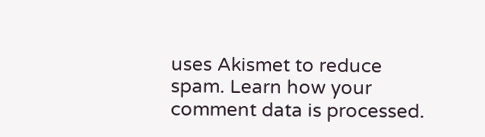uses Akismet to reduce spam. Learn how your comment data is processed.